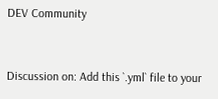DEV Community


Discussion on: Add this `.yml` file to your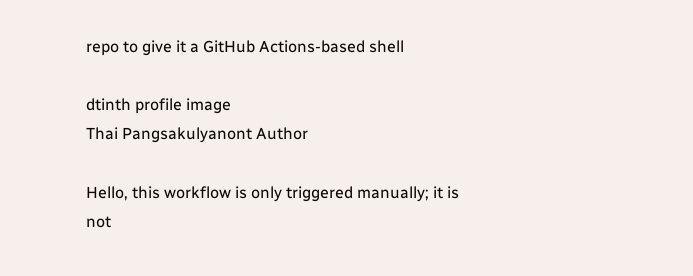repo to give it a GitHub Actions-based shell

dtinth profile image
Thai Pangsakulyanont Author

Hello, this workflow is only triggered manually; it is not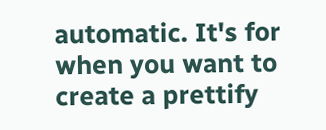automatic. It's for when you want to create a prettify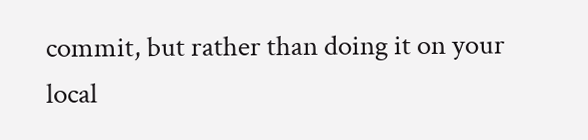commit, but rather than doing it on your local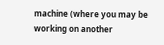machine (where you may be working on another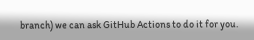branch) we can ask GitHub Actions to do it for you.